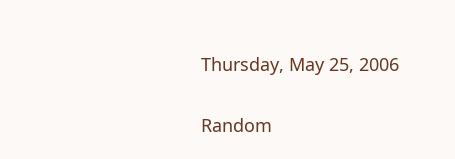Thursday, May 25, 2006

Random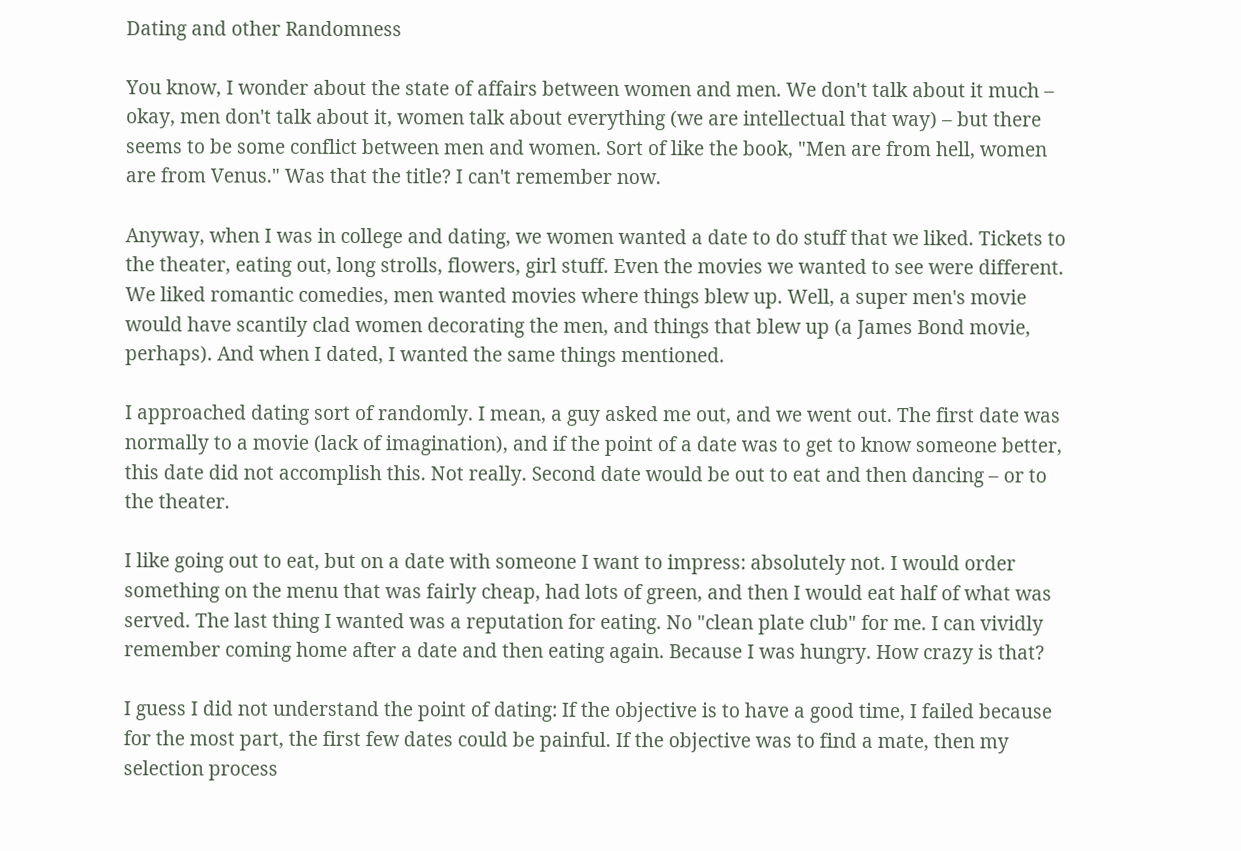Dating and other Randomness

You know, I wonder about the state of affairs between women and men. We don't talk about it much – okay, men don't talk about it, women talk about everything (we are intellectual that way) – but there seems to be some conflict between men and women. Sort of like the book, "Men are from hell, women are from Venus." Was that the title? I can't remember now.

Anyway, when I was in college and dating, we women wanted a date to do stuff that we liked. Tickets to the theater, eating out, long strolls, flowers, girl stuff. Even the movies we wanted to see were different. We liked romantic comedies, men wanted movies where things blew up. Well, a super men's movie would have scantily clad women decorating the men, and things that blew up (a James Bond movie, perhaps). And when I dated, I wanted the same things mentioned.

I approached dating sort of randomly. I mean, a guy asked me out, and we went out. The first date was normally to a movie (lack of imagination), and if the point of a date was to get to know someone better, this date did not accomplish this. Not really. Second date would be out to eat and then dancing – or to the theater.

I like going out to eat, but on a date with someone I want to impress: absolutely not. I would order something on the menu that was fairly cheap, had lots of green, and then I would eat half of what was served. The last thing I wanted was a reputation for eating. No "clean plate club" for me. I can vividly remember coming home after a date and then eating again. Because I was hungry. How crazy is that?

I guess I did not understand the point of dating: If the objective is to have a good time, I failed because for the most part, the first few dates could be painful. If the objective was to find a mate, then my selection process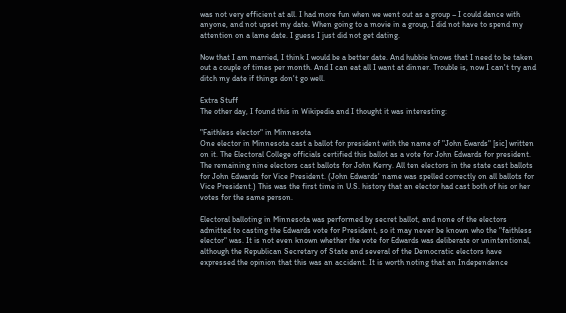was not very efficient at all. I had more fun when we went out as a group – I could dance with anyone, and not upset my date. When going to a movie in a group, I did not have to spend my attention on a lame date. I guess I just did not get dating.

Now that I am married, I think I would be a better date. And hubbie knows that I need to be taken out a couple of times per month. And I can eat all I want at dinner. Trouble is, now I can't try and ditch my date if things don't go well.

Extra Stuff
The other day, I found this in Wikipedia and I thought it was interesting:

"Faithless elector" in Minnesota
One elector in Minnesota cast a ballot for president with the name of "John Ewards" [sic] written on it. The Electoral College officials certified this ballot as a vote for John Edwards for president. The remaining nine electors cast ballots for John Kerry. All ten electors in the state cast ballots for John Edwards for Vice President. (John Edwards' name was spelled correctly on all ballots for Vice President.) This was the first time in U.S. history that an elector had cast both of his or her votes for the same person.

Electoral balloting in Minnesota was performed by secret ballot, and none of the electors admitted to casting the Edwards vote for President, so it may never be known who the "faithless elector" was. It is not even known whether the vote for Edwards was deliberate or unintentional, although the Republican Secretary of State and several of the Democratic electors have expressed the opinion that this was an accident. It is worth noting that an Independence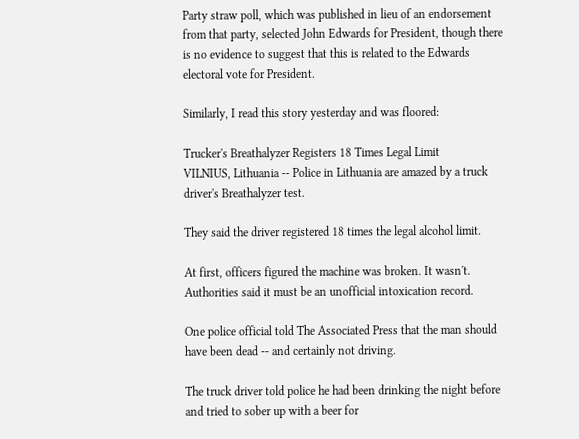Party straw poll, which was published in lieu of an endorsement from that party, selected John Edwards for President, though there is no evidence to suggest that this is related to the Edwards electoral vote for President.

Similarly, I read this story yesterday and was floored:

Trucker's Breathalyzer Registers 18 Times Legal Limit
VILNIUS, Lithuania -- Police in Lithuania are amazed by a truck driver's Breathalyzer test.

They said the driver registered 18 times the legal alcohol limit.

At first, officers figured the machine was broken. It wasn't. Authorities said it must be an unofficial intoxication record.

One police official told The Associated Press that the man should have been dead -- and certainly not driving.

The truck driver told police he had been drinking the night before and tried to sober up with a beer for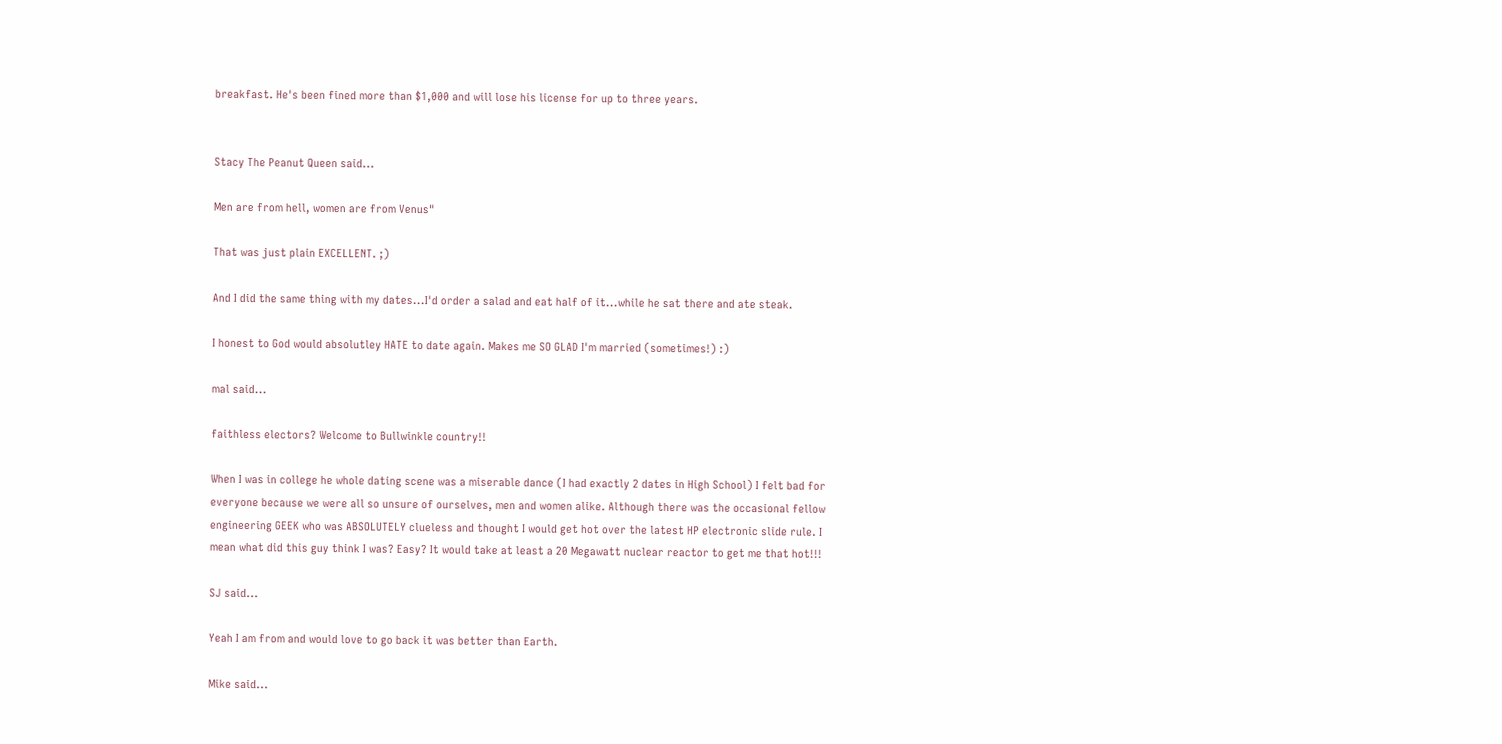breakfast. He's been fined more than $1,000 and will lose his license for up to three years.


Stacy The Peanut Queen said...

Men are from hell, women are from Venus"

That was just plain EXCELLENT. ;)

And I did the same thing with my dates...I'd order a salad and eat half of it...while he sat there and ate steak.

I honest to God would absolutley HATE to date again. Makes me SO GLAD I'm married (sometimes!) :)

mal said...

faithless electors? Welcome to Bullwinkle country!!

When I was in college he whole dating scene was a miserable dance (I had exactly 2 dates in High School) I felt bad for everyone because we were all so unsure of ourselves, men and women alike. Although there was the occasional fellow engineering GEEK who was ABSOLUTELY clueless and thought I would get hot over the latest HP electronic slide rule. I mean what did this guy think I was? Easy? It would take at least a 20 Megawatt nuclear reactor to get me that hot!!!

SJ said...

Yeah I am from and would love to go back it was better than Earth.

Mike said...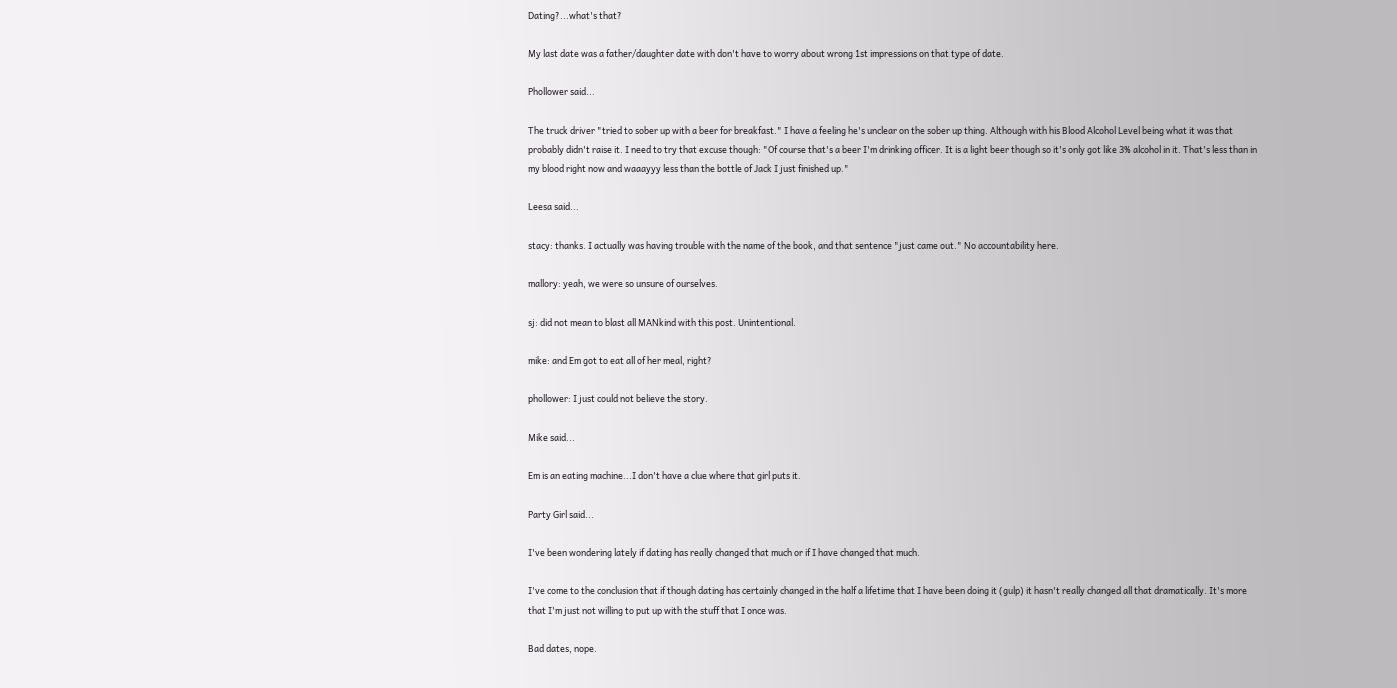Dating?...what's that?

My last date was a father/daughter date with don't have to worry about wrong 1st impressions on that type of date.

Phollower said...

The truck driver "tried to sober up with a beer for breakfast." I have a feeling he's unclear on the sober up thing. Although with his Blood Alcohol Level being what it was that probably didn't raise it. I need to try that excuse though: "Of course that's a beer I'm drinking officer. It is a light beer though so it's only got like 3% alcohol in it. That's less than in my blood right now and waaayyy less than the bottle of Jack I just finished up."

Leesa said...

stacy: thanks. I actually was having trouble with the name of the book, and that sentence "just came out." No accountability here.

mallory: yeah, we were so unsure of ourselves.

sj: did not mean to blast all MANkind with this post. Unintentional.

mike: and Em got to eat all of her meal, right?

phollower: I just could not believe the story.

Mike said...

Em is an eating machine...I don't have a clue where that girl puts it.

Party Girl said...

I've been wondering lately if dating has really changed that much or if I have changed that much.

I've come to the conclusion that if though dating has certainly changed in the half a lifetime that I have been doing it (gulp) it hasn't really changed all that dramatically. It's more that I'm just not willing to put up with the stuff that I once was.

Bad dates, nope.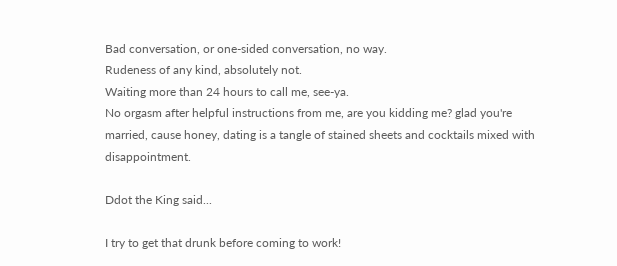Bad conversation, or one-sided conversation, no way.
Rudeness of any kind, absolutely not.
Waiting more than 24 hours to call me, see-ya.
No orgasm after helpful instructions from me, are you kidding me? glad you're married, cause honey, dating is a tangle of stained sheets and cocktails mixed with disappointment.

Ddot the King said...

I try to get that drunk before coming to work!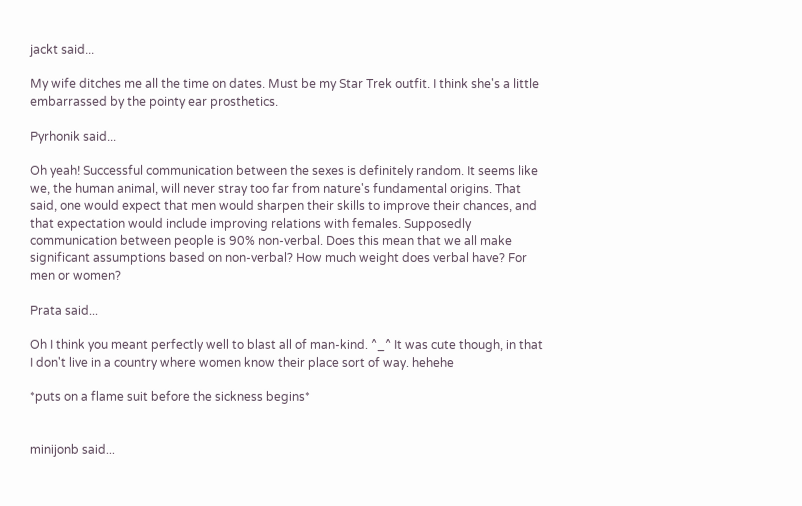jackt said...

My wife ditches me all the time on dates. Must be my Star Trek outfit. I think she's a little embarrassed by the pointy ear prosthetics.

Pyrhonik said...

Oh yeah! Successful communication between the sexes is definitely random. It seems like we, the human animal, will never stray too far from nature's fundamental origins. That said, one would expect that men would sharpen their skills to improve their chances, and that expectation would include improving relations with females. Supposedly communication between people is 90% non-verbal. Does this mean that we all make significant assumptions based on non-verbal? How much weight does verbal have? For men or women?

Prata said...

Oh I think you meant perfectly well to blast all of man-kind. ^_^ It was cute though, in that I don't live in a country where women know their place sort of way. hehehe

*puts on a flame suit before the sickness begins*


minijonb said...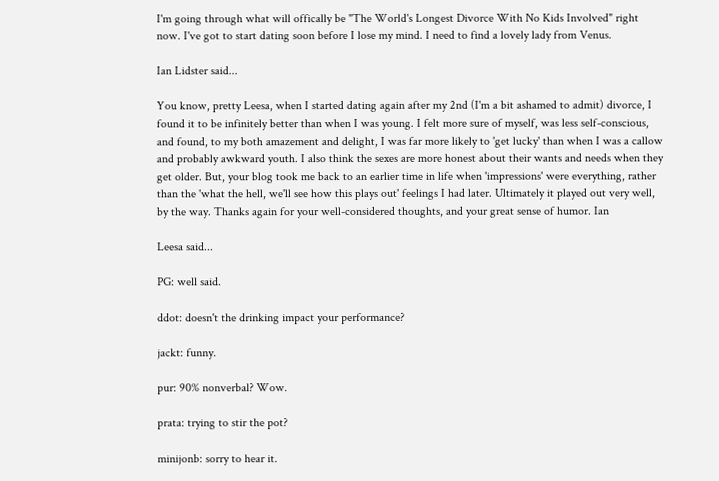I'm going through what will offically be "The World's Longest Divorce With No Kids Involved" right now. I've got to start dating soon before I lose my mind. I need to find a lovely lady from Venus.

Ian Lidster said...

You know, pretty Leesa, when I started dating again after my 2nd (I'm a bit ashamed to admit) divorce, I found it to be infinitely better than when I was young. I felt more sure of myself, was less self-conscious, and found, to my both amazement and delight, I was far more likely to 'get lucky' than when I was a callow and probably awkward youth. I also think the sexes are more honest about their wants and needs when they get older. But, your blog took me back to an earlier time in life when 'impressions' were everything, rather than the 'what the hell, we'll see how this plays out' feelings I had later. Ultimately it played out very well, by the way. Thanks again for your well-considered thoughts, and your great sense of humor. Ian

Leesa said...

PG: well said.

ddot: doesn't the drinking impact your performance?

jackt: funny.

pur: 90% nonverbal? Wow.

prata: trying to stir the pot?

minijonb: sorry to hear it.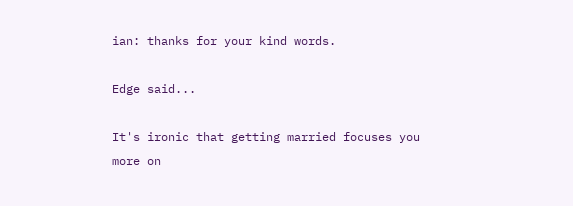ian: thanks for your kind words.

Edge said...

It's ironic that getting married focuses you more on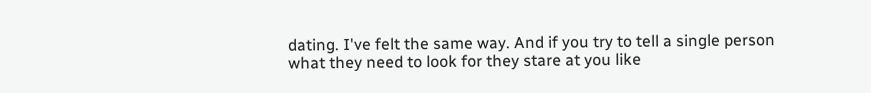dating. I've felt the same way. And if you try to tell a single person what they need to look for they stare at you like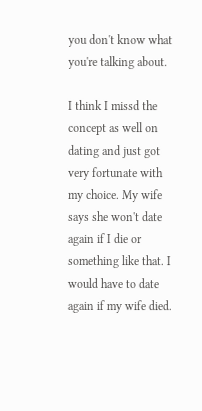you don't know what you're talking about.

I think I missd the concept as well on dating and just got very fortunate with my choice. My wife says she won't date again if I die or something like that. I would have to date again if my wife died.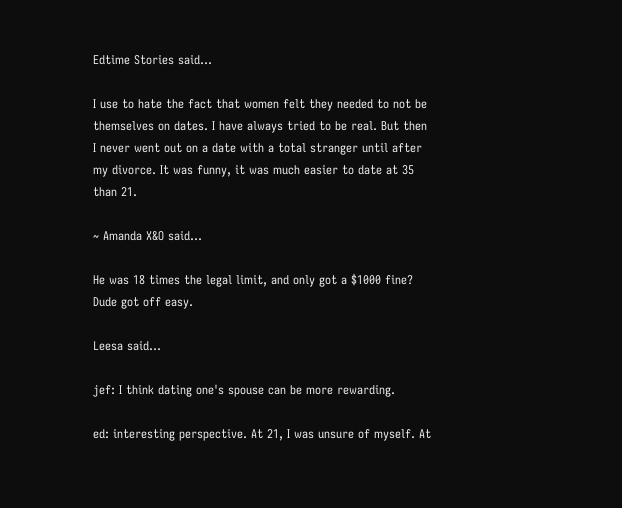Edtime Stories said...

I use to hate the fact that women felt they needed to not be themselves on dates. I have always tried to be real. But then I never went out on a date with a total stranger until after my divorce. It was funny, it was much easier to date at 35 than 21.

~ Amanda X&O said...

He was 18 times the legal limit, and only got a $1000 fine? Dude got off easy.

Leesa said...

jef: I think dating one's spouse can be more rewarding.

ed: interesting perspective. At 21, I was unsure of myself. At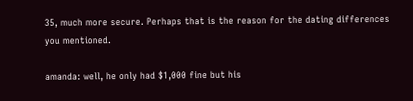35, much more secure. Perhaps that is the reason for the dating differences you mentioned.

amanda: well, he only had $1,000 fine but his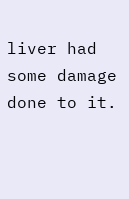liver had some damage done to it.